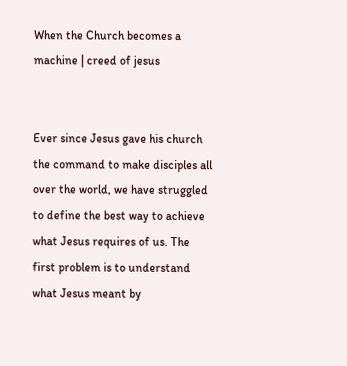When the Church becomes a machine | creed of jesus


Ever since Jesus gave his church the command to make disciples all over the world, we have struggled to define the best way to achieve what Jesus requires of us. The first problem is to understand what Jesus meant by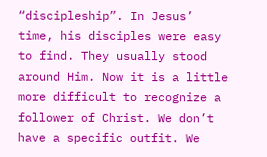“discipleship”. In Jesus’ time, his disciples were easy to find. They usually stood around Him. Now it is a little more difficult to recognize a follower of Christ. We don’t have a specific outfit. We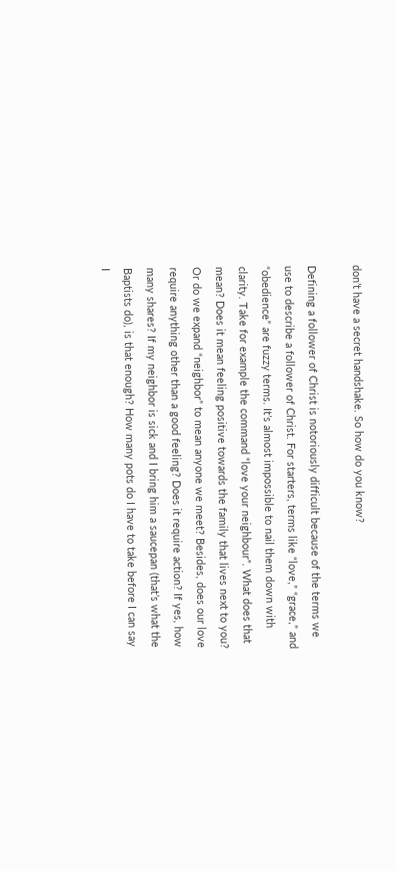don’t have a secret handshake. So how do you know?

Defining a follower of Christ is notoriously difficult because of the terms we use to describe a follower of Christ. For starters, terms like “love,” “grace,” and “obedience” are fuzzy terms. It’s almost impossible to nail them down with clarity. Take for example the command “love your neighbour”. What does that mean? Does it mean feeling positive towards the family that lives next to you? Or do we expand “neighbor” to mean anyone we meet? Besides, does our love require anything other than a good feeling? Does it require action? If yes, how many shares? If my neighbor is sick and I bring him a saucepan (that’s what the Baptists do), is that enough? How many pots do I have to take before I can say I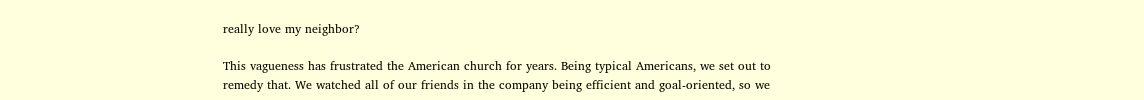really love my neighbor?

This vagueness has frustrated the American church for years. Being typical Americans, we set out to remedy that. We watched all of our friends in the company being efficient and goal-oriented, so we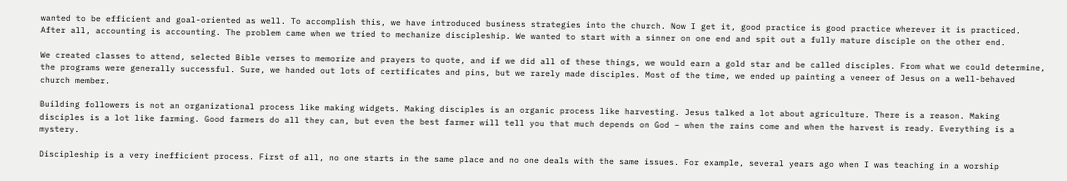wanted to be efficient and goal-oriented as well. To accomplish this, we have introduced business strategies into the church. Now I get it, good practice is good practice wherever it is practiced. After all, accounting is accounting. The problem came when we tried to mechanize discipleship. We wanted to start with a sinner on one end and spit out a fully mature disciple on the other end.

We created classes to attend, selected Bible verses to memorize and prayers to quote, and if we did all of these things, we would earn a gold star and be called disciples. From what we could determine, the programs were generally successful. Sure, we handed out lots of certificates and pins, but we rarely made disciples. Most of the time, we ended up painting a veneer of Jesus on a well-behaved church member.

Building followers is not an organizational process like making widgets. Making disciples is an organic process like harvesting. Jesus talked a lot about agriculture. There is a reason. Making disciples is a lot like farming. Good farmers do all they can, but even the best farmer will tell you that much depends on God – when the rains come and when the harvest is ready. Everything is a mystery.

Discipleship is a very inefficient process. First of all, no one starts in the same place and no one deals with the same issues. For example, several years ago when I was teaching in a worship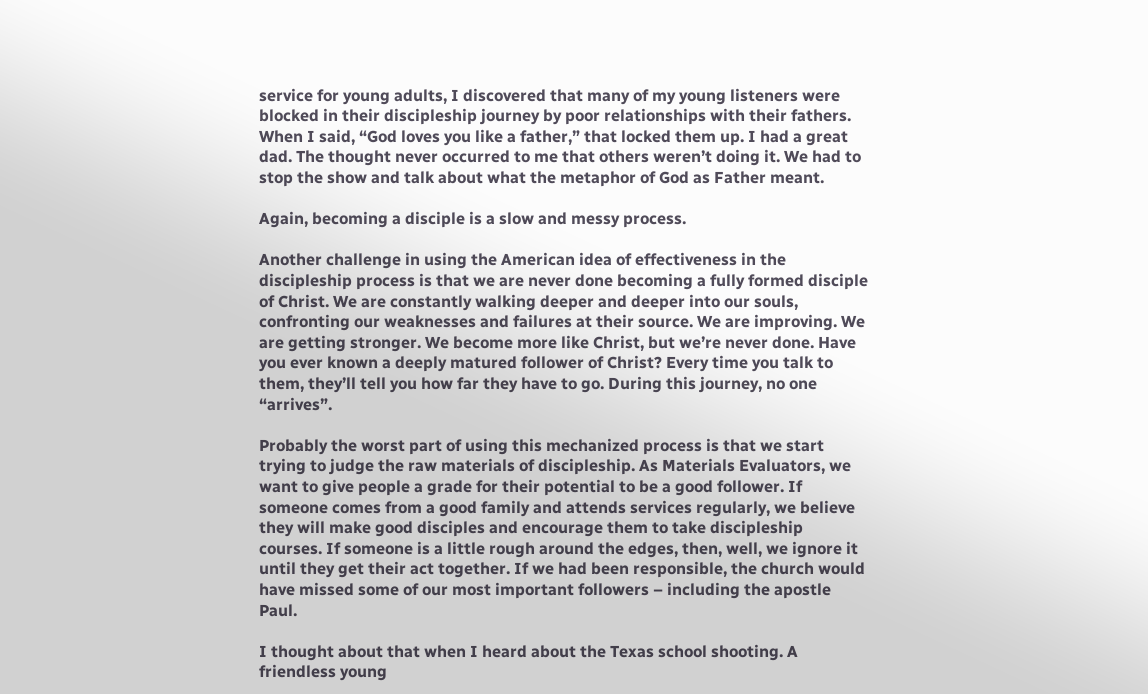service for young adults, I discovered that many of my young listeners were blocked in their discipleship journey by poor relationships with their fathers. When I said, “God loves you like a father,” that locked them up. I had a great dad. The thought never occurred to me that others weren’t doing it. We had to stop the show and talk about what the metaphor of God as Father meant.

Again, becoming a disciple is a slow and messy process.

Another challenge in using the American idea of effectiveness in the discipleship process is that we are never done becoming a fully formed disciple of Christ. We are constantly walking deeper and deeper into our souls, confronting our weaknesses and failures at their source. We are improving. We are getting stronger. We become more like Christ, but we’re never done. Have you ever known a deeply matured follower of Christ? Every time you talk to them, they’ll tell you how far they have to go. During this journey, no one “arrives”.

Probably the worst part of using this mechanized process is that we start trying to judge the raw materials of discipleship. As Materials Evaluators, we want to give people a grade for their potential to be a good follower. If someone comes from a good family and attends services regularly, we believe they will make good disciples and encourage them to take discipleship courses. If someone is a little rough around the edges, then, well, we ignore it until they get their act together. If we had been responsible, the church would have missed some of our most important followers – including the apostle Paul.

I thought about that when I heard about the Texas school shooting. A friendless young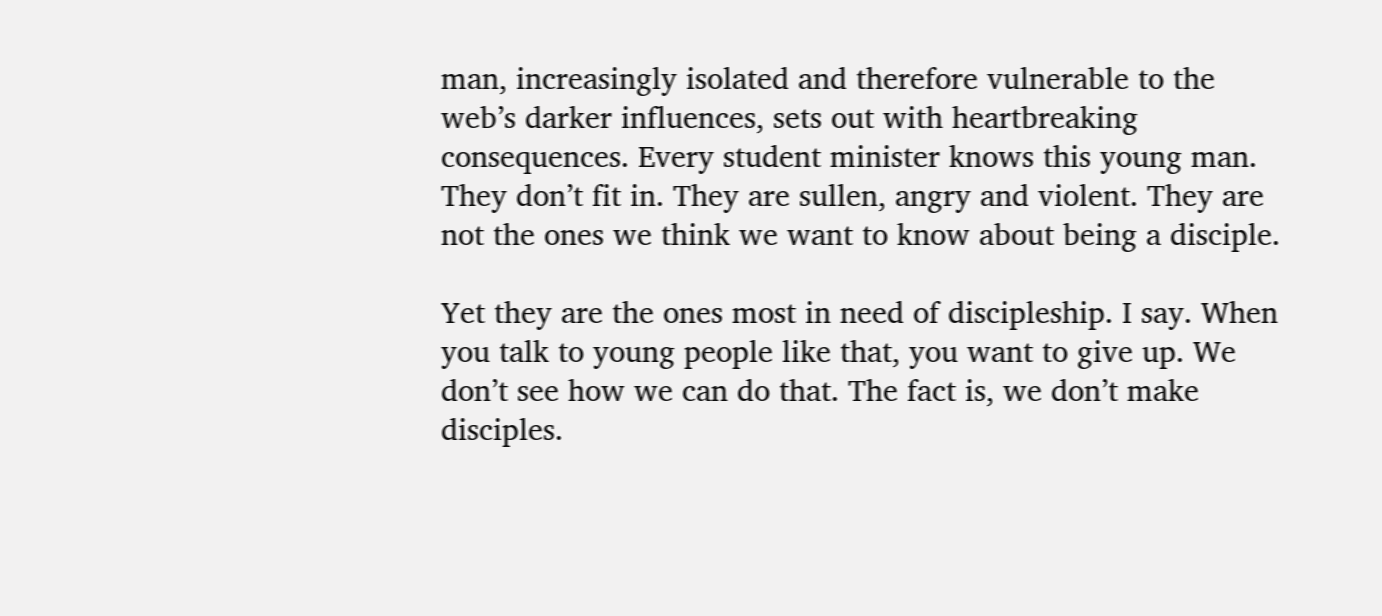man, increasingly isolated and therefore vulnerable to the web’s darker influences, sets out with heartbreaking consequences. Every student minister knows this young man. They don’t fit in. They are sullen, angry and violent. They are not the ones we think we want to know about being a disciple.

Yet they are the ones most in need of discipleship. I say. When you talk to young people like that, you want to give up. We don’t see how we can do that. The fact is, we don’t make disciples.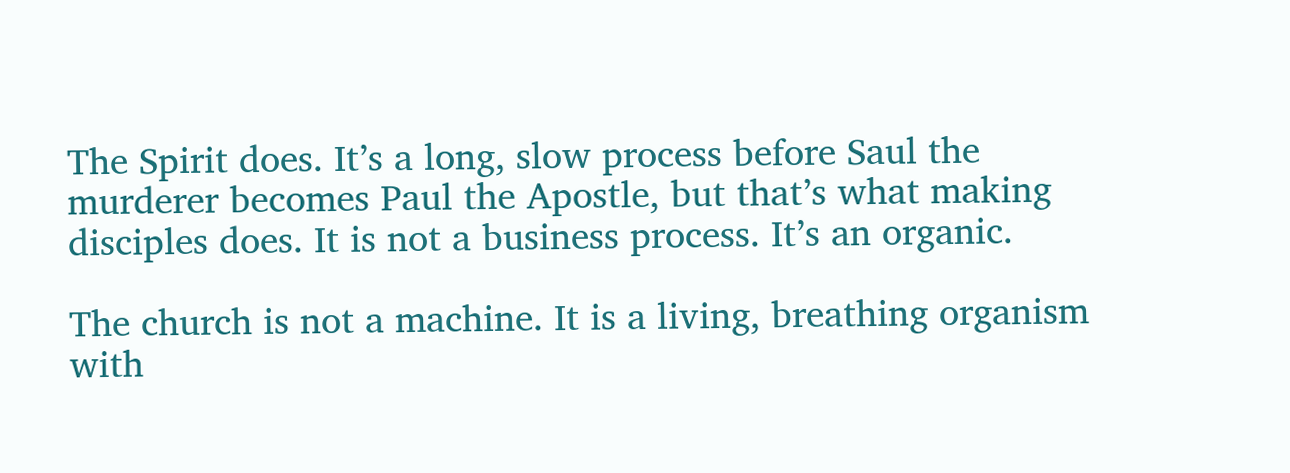The Spirit does. It’s a long, slow process before Saul the murderer becomes Paul the Apostle, but that’s what making disciples does. It is not a business process. It’s an organic.

The church is not a machine. It is a living, breathing organism with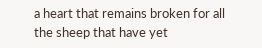a heart that remains broken for all the sheep that have yet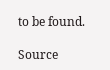to be found.

Source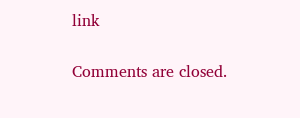link

Comments are closed.